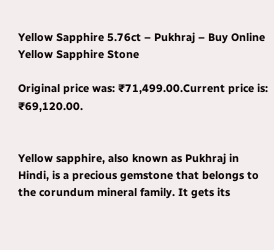Yellow Sapphire 5.76ct – Pukhraj – Buy Online Yellow Sapphire Stone

Original price was: ₹71,499.00.Current price is: ₹69,120.00.


Yellow sapphire, also known as Pukhraj in Hindi, is a precious gemstone that belongs to the corundum mineral family. It gets its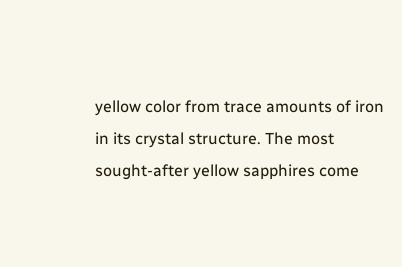yellow color from trace amounts of iron in its crystal structure. The most sought-after yellow sapphires come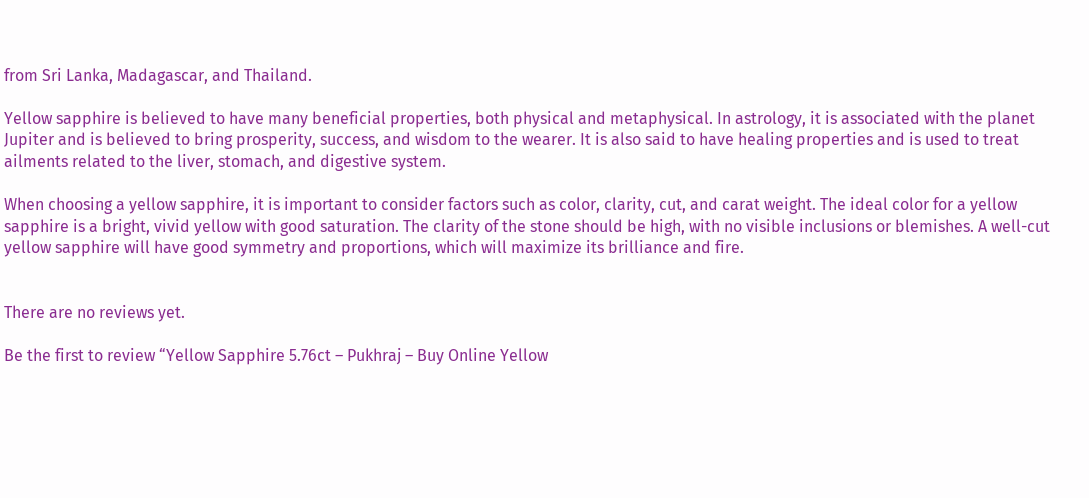from Sri Lanka, Madagascar, and Thailand.

Yellow sapphire is believed to have many beneficial properties, both physical and metaphysical. In astrology, it is associated with the planet Jupiter and is believed to bring prosperity, success, and wisdom to the wearer. It is also said to have healing properties and is used to treat ailments related to the liver, stomach, and digestive system.

When choosing a yellow sapphire, it is important to consider factors such as color, clarity, cut, and carat weight. The ideal color for a yellow sapphire is a bright, vivid yellow with good saturation. The clarity of the stone should be high, with no visible inclusions or blemishes. A well-cut yellow sapphire will have good symmetry and proportions, which will maximize its brilliance and fire.


There are no reviews yet.

Be the first to review “Yellow Sapphire 5.76ct – Pukhraj – Buy Online Yellow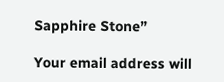Sapphire Stone”

Your email address will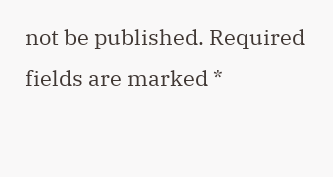not be published. Required fields are marked *